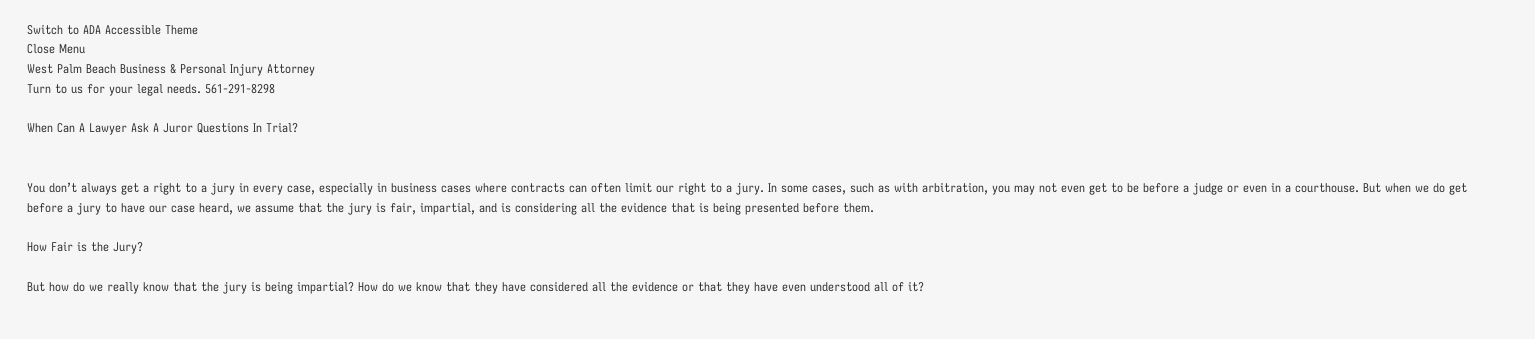Switch to ADA Accessible Theme
Close Menu
West Palm Beach Business & Personal Injury Attorney
Turn to us for your legal needs. 561-291-8298

When Can A Lawyer Ask A Juror Questions In Trial?


You don’t always get a right to a jury in every case, especially in business cases where contracts can often limit our right to a jury. In some cases, such as with arbitration, you may not even get to be before a judge or even in a courthouse. But when we do get before a jury to have our case heard, we assume that the jury is fair, impartial, and is considering all the evidence that is being presented before them.

How Fair is the Jury?

But how do we really know that the jury is being impartial? How do we know that they have considered all the evidence or that they have even understood all of it?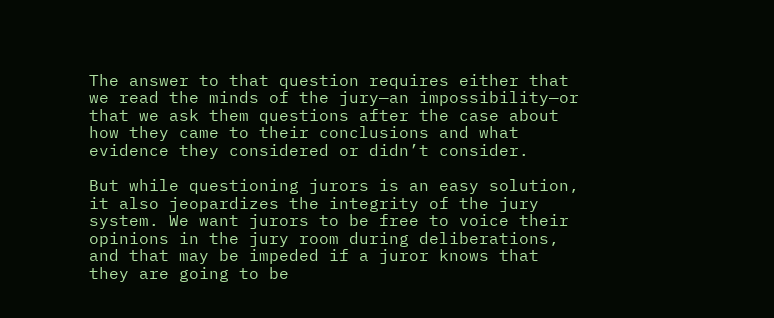The answer to that question requires either that we read the minds of the jury—an impossibility—or that we ask them questions after the case about how they came to their conclusions and what evidence they considered or didn’t consider.

But while questioning jurors is an easy solution, it also jeopardizes the integrity of the jury system. We want jurors to be free to voice their opinions in the jury room during deliberations, and that may be impeded if a juror knows that they are going to be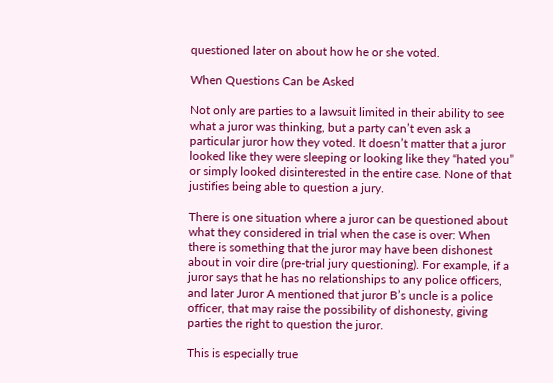questioned later on about how he or she voted.

When Questions Can be Asked

Not only are parties to a lawsuit limited in their ability to see what a juror was thinking, but a party can’t even ask a particular juror how they voted. It doesn’t matter that a juror looked like they were sleeping or looking like they “hated you” or simply looked disinterested in the entire case. None of that justifies being able to question a jury.

There is one situation where a juror can be questioned about what they considered in trial when the case is over: When there is something that the juror may have been dishonest about in voir dire (pre-trial jury questioning). For example, if a juror says that he has no relationships to any police officers, and later Juror A mentioned that juror B’s uncle is a police officer, that may raise the possibility of dishonesty, giving parties the right to question the juror.

This is especially true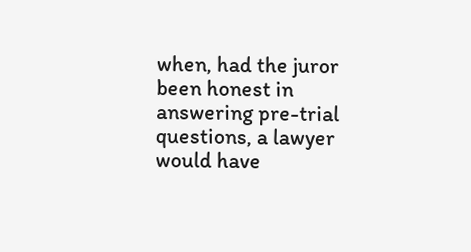when, had the juror been honest in answering pre-trial questions, a lawyer would have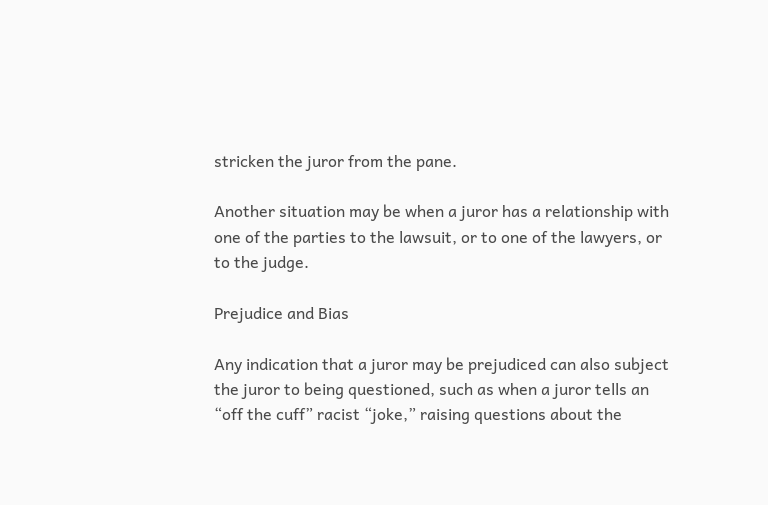stricken the juror from the pane.

Another situation may be when a juror has a relationship with one of the parties to the lawsuit, or to one of the lawyers, or to the judge.

Prejudice and Bias

Any indication that a juror may be prejudiced can also subject the juror to being questioned, such as when a juror tells an “off the cuff” racist “joke,” raising questions about the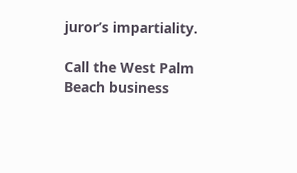juror’s impartiality.

Call the West Palm Beach business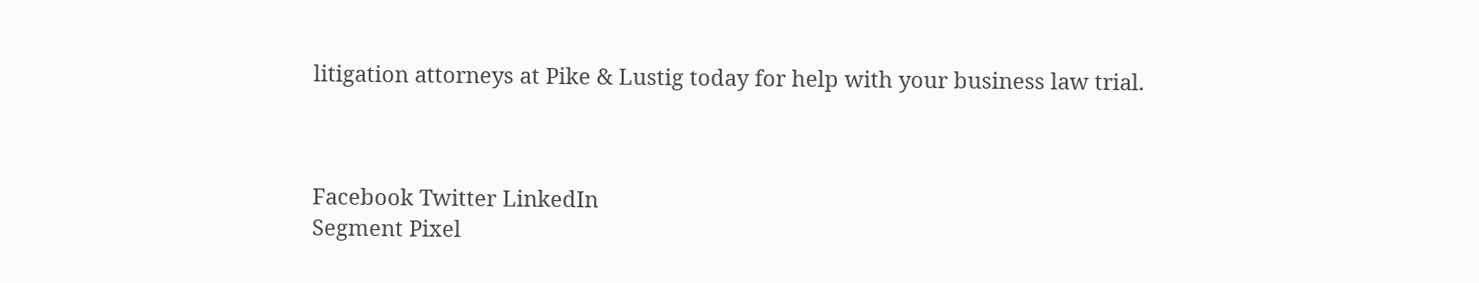litigation attorneys at Pike & Lustig today for help with your business law trial.



Facebook Twitter LinkedIn
Segment Pixel